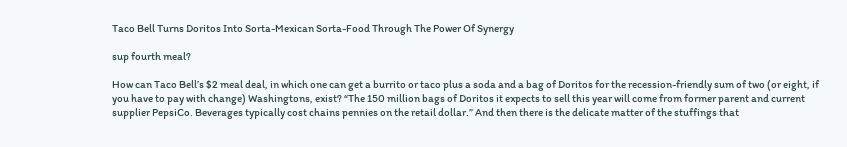Taco Bell Turns Doritos Into Sorta-Mexican Sorta-Food Through The Power Of Synergy

sup fourth meal?

How can Taco Bell’s $2 meal deal, in which one can get a burrito or taco plus a soda and a bag of Doritos for the recession-friendly sum of two (or eight, if you have to pay with change) Washingtons, exist? “The 150 million bags of Doritos it expects to sell this year will come from former parent and current supplier PepsiCo. Beverages typically cost chains pennies on the retail dollar.” And then there is the delicate matter of the stuffings that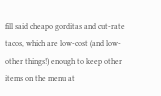fill said cheapo gorditas and cut-rate tacos, which are low-cost (and low-other things!) enough to keep other items on the menu at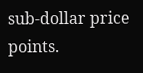sub-dollar price points.